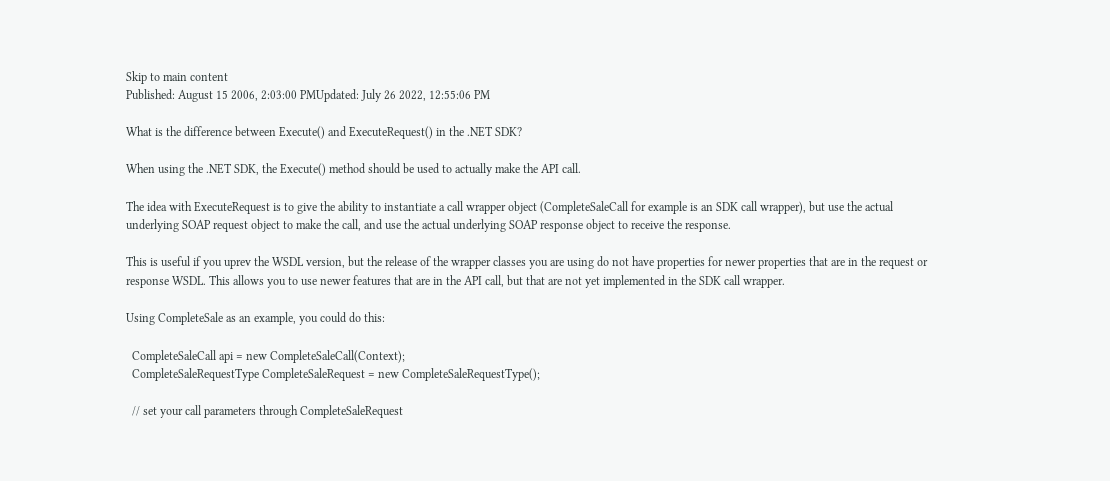Skip to main content
Published: August 15 2006, 2:03:00 PMUpdated: July 26 2022, 12:55:06 PM

What is the difference between Execute() and ExecuteRequest() in the .NET SDK?

When using the .NET SDK, the Execute() method should be used to actually make the API call.

The idea with ExecuteRequest is to give the ability to instantiate a call wrapper object (CompleteSaleCall for example is an SDK call wrapper), but use the actual underlying SOAP request object to make the call, and use the actual underlying SOAP response object to receive the response.

This is useful if you uprev the WSDL version, but the release of the wrapper classes you are using do not have properties for newer properties that are in the request or response WSDL. This allows you to use newer features that are in the API call, but that are not yet implemented in the SDK call wrapper.

Using CompleteSale as an example, you could do this:

  CompleteSaleCall api = new CompleteSaleCall(Context);
  CompleteSaleRequestType CompleteSaleRequest = new CompleteSaleRequestType();

  // set your call parameters through CompleteSaleRequest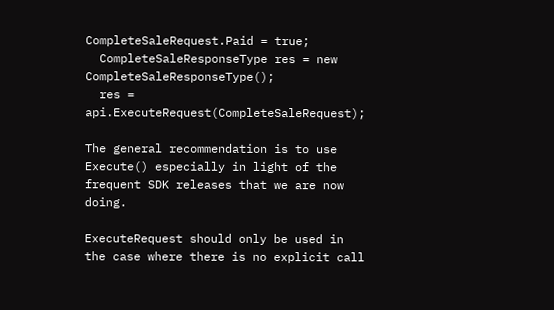CompleteSaleRequest.Paid = true;
  CompleteSaleResponseType res = new CompleteSaleResponseType();
  res = api.ExecuteRequest(CompleteSaleRequest);

The general recommendation is to use Execute() especially in light of the frequent SDK releases that we are now doing.

ExecuteRequest should only be used in the case where there is no explicit call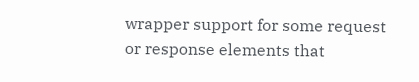wrapper support for some request or response elements that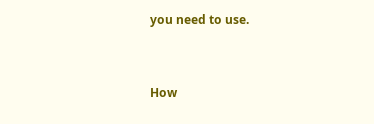you need to use.


How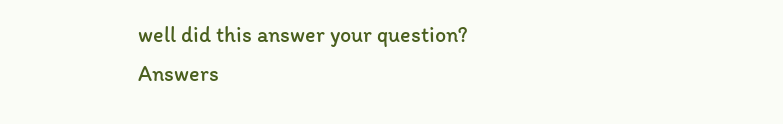well did this answer your question?
Answers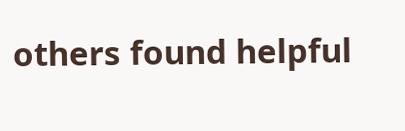others found helpful